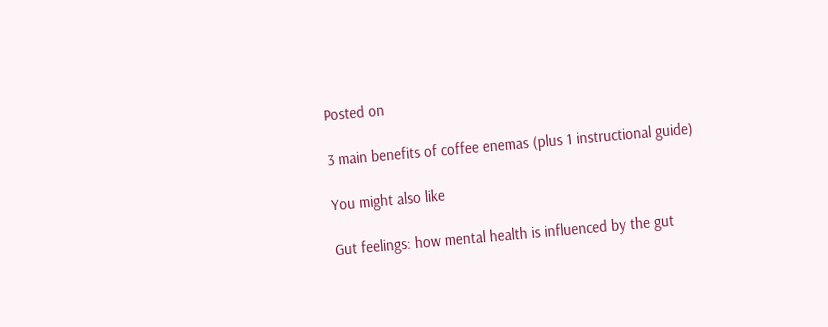Posted on

3 main benefits of coffee enemas (plus 1 instructional guide)

You might also like

Gut feelings: how mental health is influenced by the gut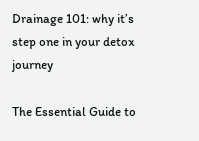Drainage 101: why it’s step one in your detox journey

The Essential Guide to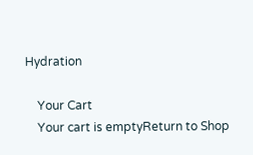Hydration

    Your Cart
    Your cart is emptyReturn to Shop